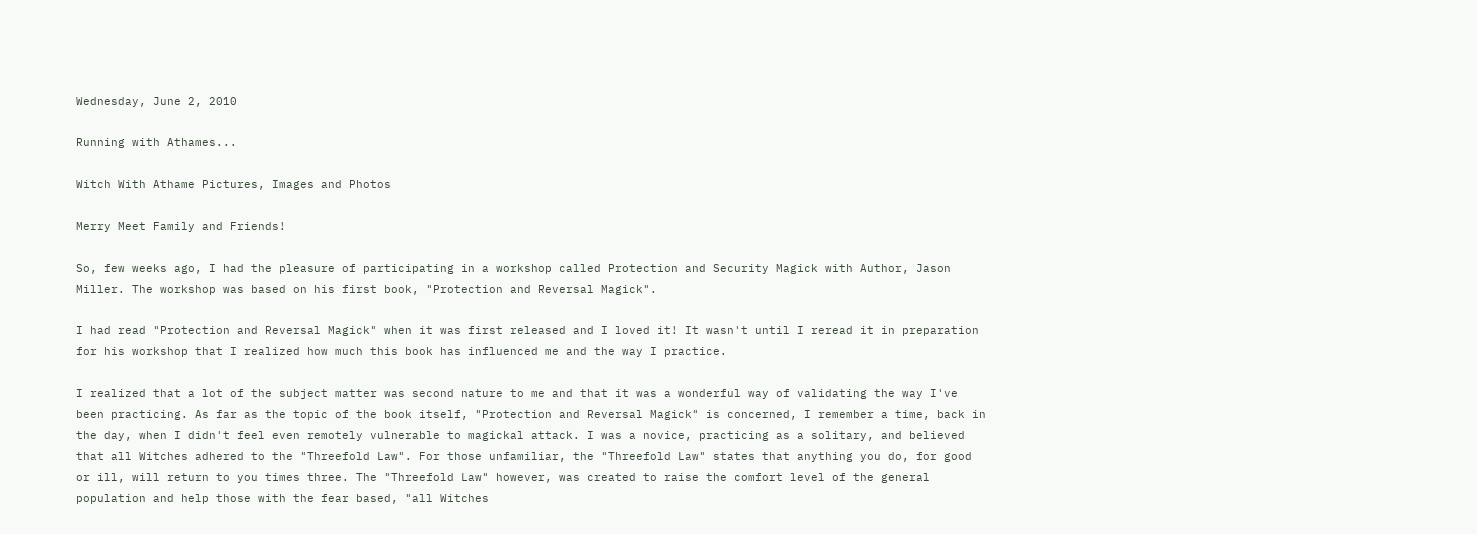Wednesday, June 2, 2010

Running with Athames...

Witch With Athame Pictures, Images and Photos

Merry Meet Family and Friends!

So, few weeks ago, I had the pleasure of participating in a workshop called Protection and Security Magick with Author, Jason Miller. The workshop was based on his first book, "Protection and Reversal Magick".

I had read "Protection and Reversal Magick" when it was first released and I loved it! It wasn't until I reread it in preparation for his workshop that I realized how much this book has influenced me and the way I practice.

I realized that a lot of the subject matter was second nature to me and that it was a wonderful way of validating the way I've been practicing. As far as the topic of the book itself, "Protection and Reversal Magick" is concerned, I remember a time, back in the day, when I didn't feel even remotely vulnerable to magickal attack. I was a novice, practicing as a solitary, and believed that all Witches adhered to the "Threefold Law". For those unfamiliar, the "Threefold Law" states that anything you do, for good or ill, will return to you times three. The "Threefold Law" however, was created to raise the comfort level of the general population and help those with the fear based, "all Witches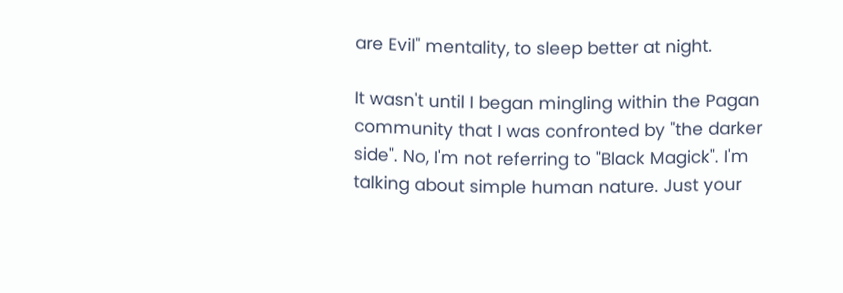are Evil" mentality, to sleep better at night.

It wasn't until I began mingling within the Pagan community that I was confronted by "the darker side". No, I'm not referring to "Black Magick". I'm talking about simple human nature. Just your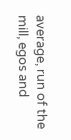average, run of the mill, egos and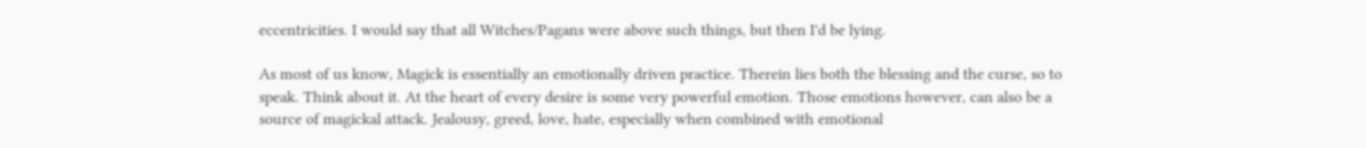eccentricities. I would say that all Witches/Pagans were above such things, but then I'd be lying.

As most of us know, Magick is essentially an emotionally driven practice. Therein lies both the blessing and the curse, so to speak. Think about it. At the heart of every desire is some very powerful emotion. Those emotions however, can also be a source of magickal attack. Jealousy, greed, love, hate, especially when combined with emotional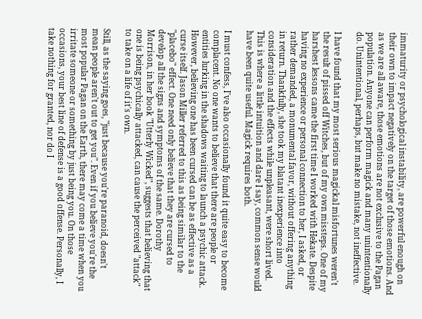immaturity or psychological instability, are powerful enough on their own to impact negatively on the target of those emotions. And as we are all aware, those emotions are not exclusive to the Pagan population. Anyone can perform magick and many unintentionally do. Unintentional, perhaps, but make no mistake, not ineffective.

I have found that my most serious magickal misfortunes weren't the result of pissed off Witches, but of my own missteps. One of my harshest lessons came the first time I worked with Hekate. Despite having no experience or personal connection to her, I asked, or rather demanded, a monumental favor, without offering anything in return. Thankfully, she took my blatant inexperience into consideration and the effects while unpleasant, were short lived. This is where a little intuition and dare I say, common sense would have been quite useful. Magick requires both.

I must confess, I've also occasionally found it quite easy to become complacent. No one wants to believe that there are people or entities lurking in the shadows waiting to launch a psychic attack. However, believing one has been cursed can be as effective as a curse itself. Jason Miller referred to this as being similar to the "placebo" effect. One need only believe that they are cursed to develop all the signs and symptoms of the same. Dorothy Morrison, in her book "Utterly Wicked", suggests that believing that one is being psychically attacked, can cause the perceived "attack" to take on a life of it's own.

Still, as the saying goes, "just because you're paranoid, doesn't mean people aren't out to get you". Even if you believe you're the most popular Pagan on the Earth, there may come a time when you irritate someone or something by just being you. On those occasions, your best line of defense is a good offense. Personally, I take nothing for granted, nor do I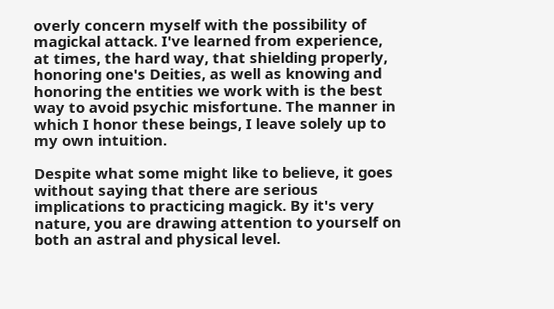overly concern myself with the possibility of magickal attack. I've learned from experience, at times, the hard way, that shielding properly, honoring one's Deities, as well as knowing and honoring the entities we work with is the best way to avoid psychic misfortune. The manner in which I honor these beings, I leave solely up to my own intuition.

Despite what some might like to believe, it goes without saying that there are serious implications to practicing magick. By it's very nature, you are drawing attention to yourself on both an astral and physical level.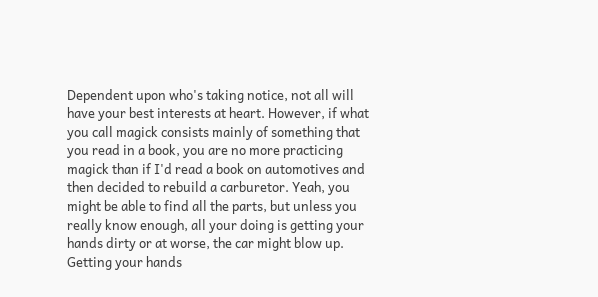Dependent upon who's taking notice, not all will have your best interests at heart. However, if what you call magick consists mainly of something that you read in a book, you are no more practicing magick than if I'd read a book on automotives and then decided to rebuild a carburetor. Yeah, you might be able to find all the parts, but unless you really know enough, all your doing is getting your hands dirty or at worse, the car might blow up. Getting your hands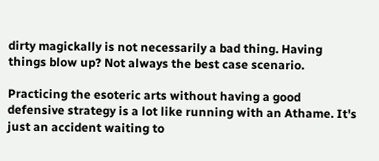dirty magickally is not necessarily a bad thing. Having things blow up? Not always the best case scenario.

Practicing the esoteric arts without having a good defensive strategy is a lot like running with an Athame. It's just an accident waiting to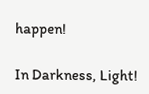happen!

In Darkness, Light!